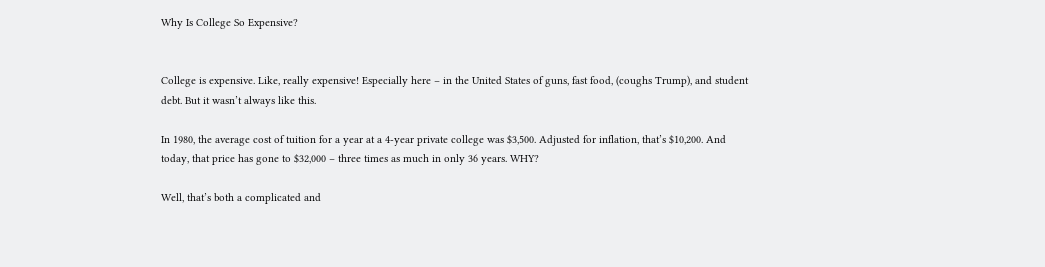Why Is College So Expensive?


College is expensive. Like, really expensive! Especially here – in the United States of guns, fast food, (coughs Trump), and student debt. But it wasn’t always like this.

In 1980, the average cost of tuition for a year at a 4-year private college was $3,500. Adjusted for inflation, that’s $10,200. And today, that price has gone to $32,000 – three times as much in only 36 years. WHY?

Well, that’s both a complicated and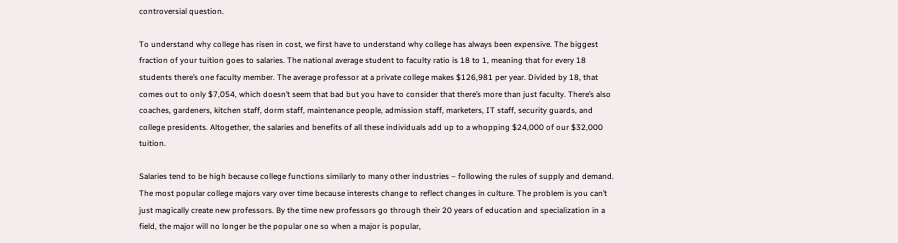controversial question.

To understand why college has risen in cost, we first have to understand why college has always been expensive. The biggest fraction of your tuition goes to salaries. The national average student to faculty ratio is 18 to 1, meaning that for every 18 students there’s one faculty member. The average professor at a private college makes $126,981 per year. Divided by 18, that comes out to only $7,054, which doesn’t seem that bad but you have to consider that there’s more than just faculty. There’s also coaches, gardeners, kitchen staff, dorm staff, maintenance people, admission staff, marketers, IT staff, security guards, and college presidents. Altogether, the salaries and benefits of all these individuals add up to a whopping $24,000 of our $32,000 tuition.

Salaries tend to be high because college functions similarly to many other industries – following the rules of supply and demand. The most popular college majors vary over time because interests change to reflect changes in culture. The problem is you can’t just magically create new professors. By the time new professors go through their 20 years of education and specialization in a field, the major will no longer be the popular one so when a major is popular,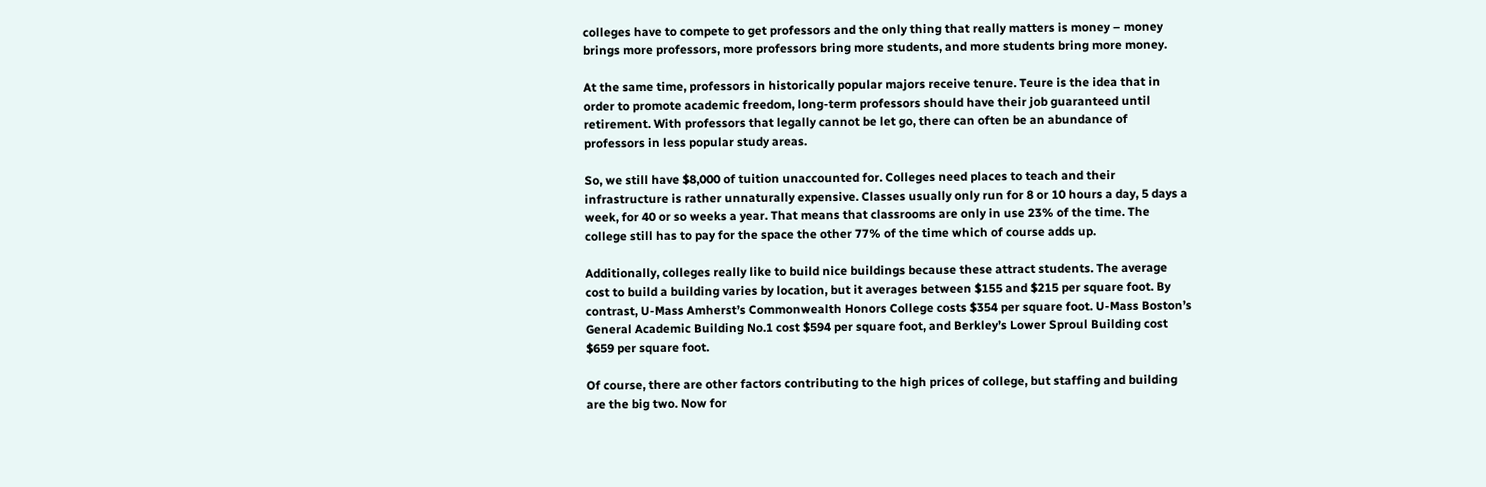colleges have to compete to get professors and the only thing that really matters is money – money brings more professors, more professors bring more students, and more students bring more money.

At the same time, professors in historically popular majors receive tenure. Teure is the idea that in order to promote academic freedom, long-term professors should have their job guaranteed until retirement. With professors that legally cannot be let go, there can often be an abundance of professors in less popular study areas.

So, we still have $8,000 of tuition unaccounted for. Colleges need places to teach and their infrastructure is rather unnaturally expensive. Classes usually only run for 8 or 10 hours a day, 5 days a week, for 40 or so weeks a year. That means that classrooms are only in use 23% of the time. The college still has to pay for the space the other 77% of the time which of course adds up.

Additionally, colleges really like to build nice buildings because these attract students. The average cost to build a building varies by location, but it averages between $155 and $215 per square foot. By contrast, U-Mass Amherst’s Commonwealth Honors College costs $354 per square foot. U-Mass Boston’s General Academic Building No.1 cost $594 per square foot, and Berkley’s Lower Sproul Building cost $659 per square foot.

Of course, there are other factors contributing to the high prices of college, but staffing and building are the big two. Now for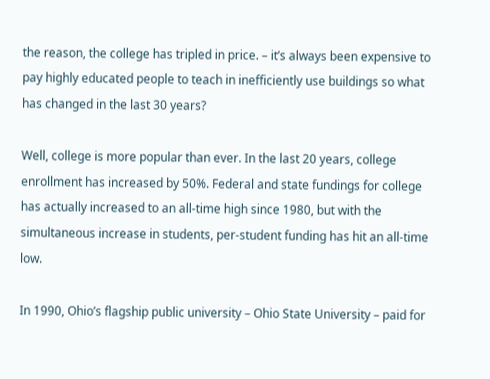the reason, the college has tripled in price. – it’s always been expensive to pay highly educated people to teach in inefficiently use buildings so what has changed in the last 30 years?

Well, college is more popular than ever. In the last 20 years, college enrollment has increased by 50%. Federal and state fundings for college has actually increased to an all-time high since 1980, but with the simultaneous increase in students, per-student funding has hit an all-time low.

In 1990, Ohio’s flagship public university – Ohio State University – paid for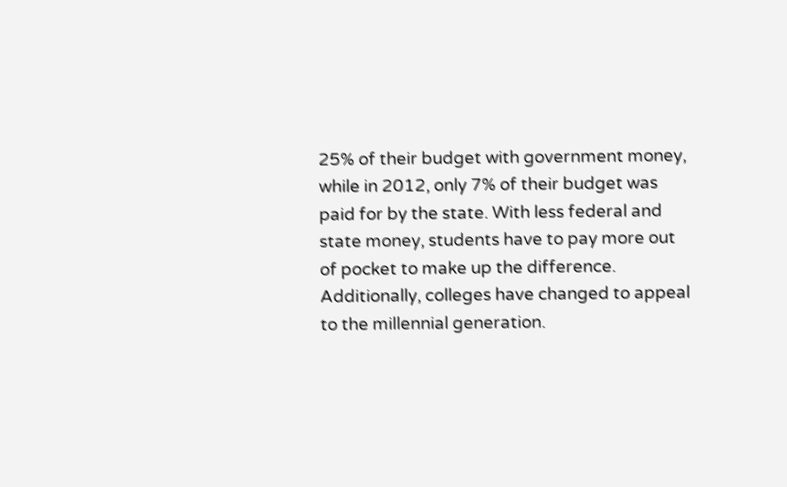25% of their budget with government money, while in 2012, only 7% of their budget was paid for by the state. With less federal and state money, students have to pay more out of pocket to make up the difference. Additionally, colleges have changed to appeal to the millennial generation.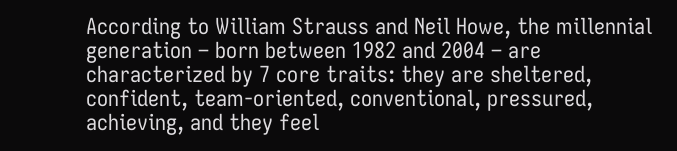According to William Strauss and Neil Howe, the millennial generation – born between 1982 and 2004 – are characterized by 7 core traits: they are sheltered, confident, team-oriented, conventional, pressured, achieving, and they feel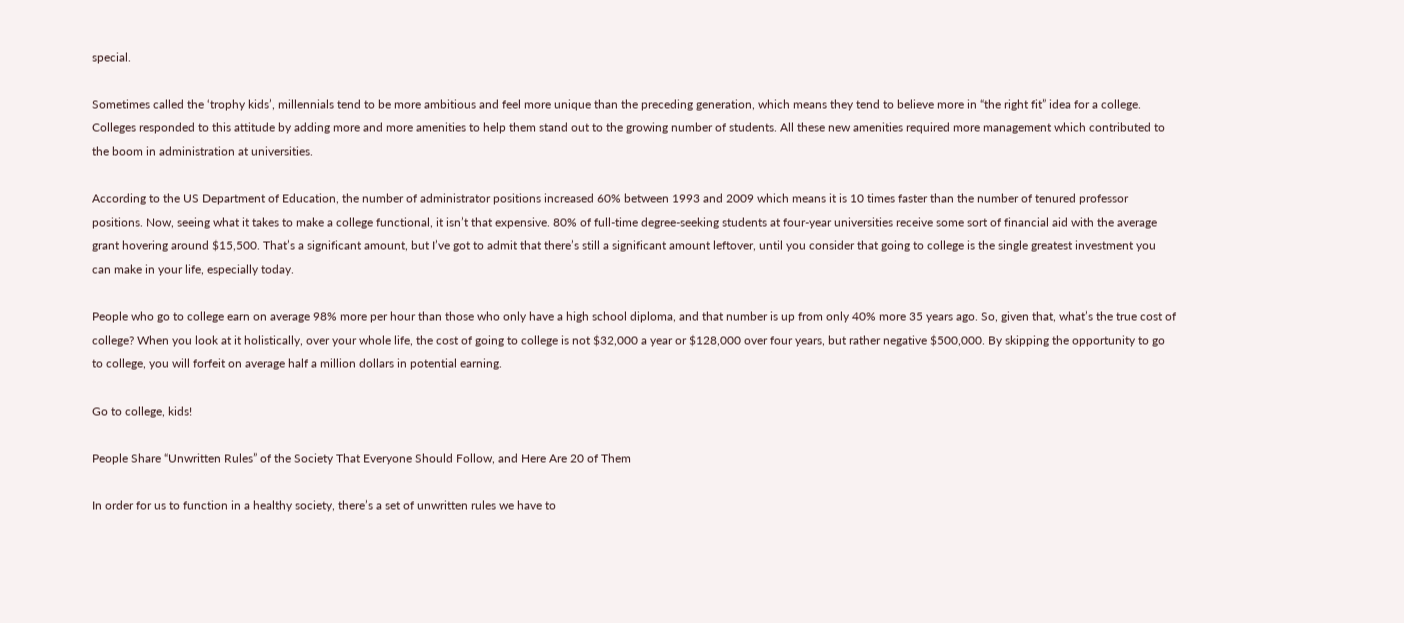special.

Sometimes called the ‘trophy kids’, millennials tend to be more ambitious and feel more unique than the preceding generation, which means they tend to believe more in “the right fit” idea for a college. Colleges responded to this attitude by adding more and more amenities to help them stand out to the growing number of students. All these new amenities required more management which contributed to the boom in administration at universities.

According to the US Department of Education, the number of administrator positions increased 60% between 1993 and 2009 which means it is 10 times faster than the number of tenured professor positions. Now, seeing what it takes to make a college functional, it isn’t that expensive. 80% of full-time degree-seeking students at four-year universities receive some sort of financial aid with the average grant hovering around $15,500. That’s a significant amount, but I’ve got to admit that there’s still a significant amount leftover, until you consider that going to college is the single greatest investment you can make in your life, especially today.

People who go to college earn on average 98% more per hour than those who only have a high school diploma, and that number is up from only 40% more 35 years ago. So, given that, what’s the true cost of college? When you look at it holistically, over your whole life, the cost of going to college is not $32,000 a year or $128,000 over four years, but rather negative $500,000. By skipping the opportunity to go to college, you will forfeit on average half a million dollars in potential earning.

Go to college, kids!

People Share “Unwritten Rules” of the Society That Everyone Should Follow, and Here Are 20 of Them

In order for us to function in a healthy society, there’s a set of unwritten rules we have to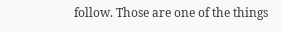follow. Those are one of the things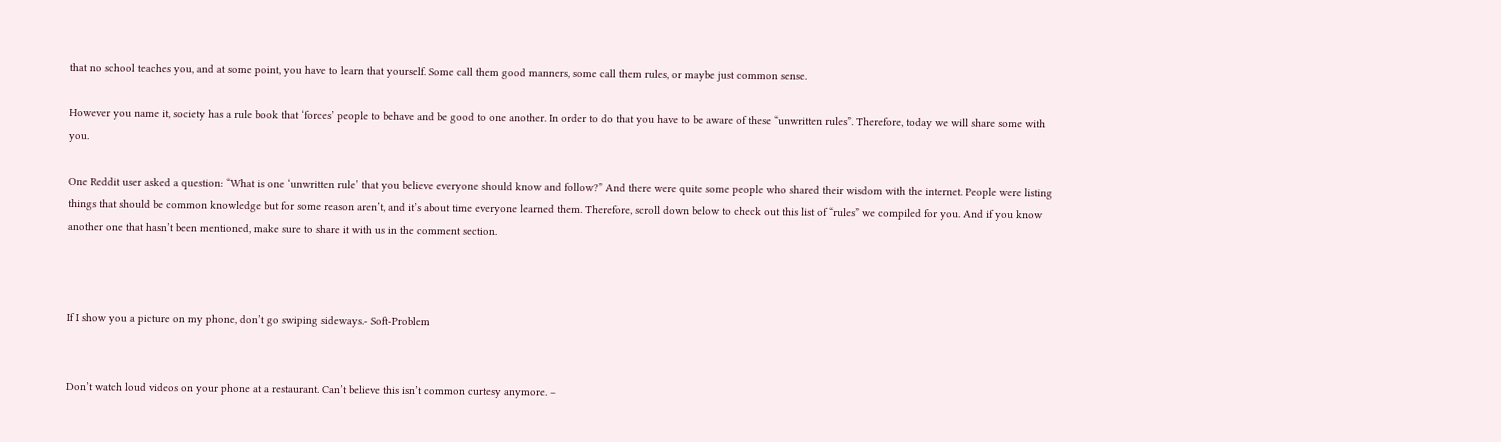that no school teaches you, and at some point, you have to learn that yourself. Some call them good manners, some call them rules, or maybe just common sense.

However you name it, society has a rule book that ‘forces’ people to behave and be good to one another. In order to do that you have to be aware of these “unwritten rules”. Therefore, today we will share some with you.

One Reddit user asked a question: “What is one ‘unwritten rule’ that you believe everyone should know and follow?” And there were quite some people who shared their wisdom with the internet. People were listing things that should be common knowledge but for some reason aren’t, and it’s about time everyone learned them. Therefore, scroll down below to check out this list of “rules” we compiled for you. And if you know another one that hasn’t been mentioned, make sure to share it with us in the comment section.



If I show you a picture on my phone, don’t go swiping sideways.- Soft-Problem


Don’t watch loud videos on your phone at a restaurant. Can’t believe this isn’t common curtesy anymore. –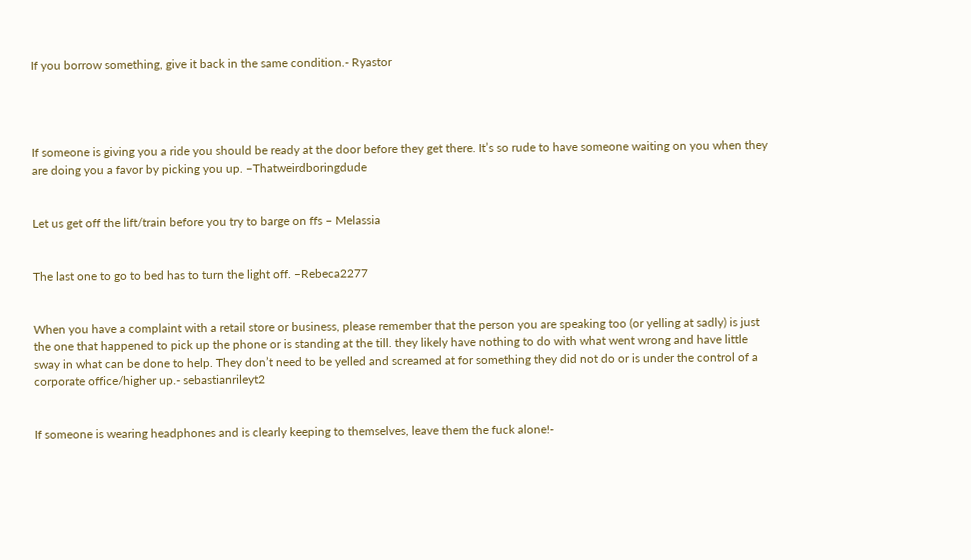If you borrow something, give it back in the same condition.- Ryastor




If someone is giving you a ride you should be ready at the door before they get there. It’s so rude to have someone waiting on you when they are doing you a favor by picking you up. –Thatweirdboringdude


Let us get off the lift/train before you try to barge on ffs – Melassia


The last one to go to bed has to turn the light off. –Rebeca2277


When you have a complaint with a retail store or business, please remember that the person you are speaking too (or yelling at sadly) is just the one that happened to pick up the phone or is standing at the till. they likely have nothing to do with what went wrong and have little sway in what can be done to help. They don’t need to be yelled and screamed at for something they did not do or is under the control of a corporate office/higher up.- sebastianrileyt2


If someone is wearing headphones and is clearly keeping to themselves, leave them the fuck alone!-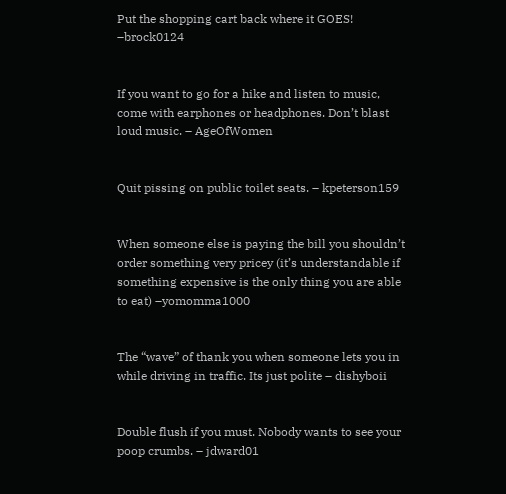Put the shopping cart back where it GOES! –brock0124


If you want to go for a hike and listen to music, come with earphones or headphones. Don’t blast loud music. – AgeOfWomen


Quit pissing on public toilet seats. – kpeterson159


When someone else is paying the bill you shouldn’t order something very pricey (it’s understandable if something expensive is the only thing you are able to eat) –yomomma1000


The “wave” of thank you when someone lets you in while driving in traffic. Its just polite – dishyboii


Double flush if you must. Nobody wants to see your poop crumbs. – jdward01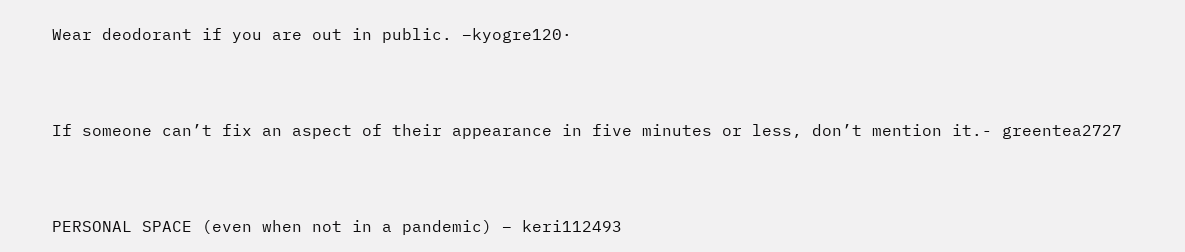Wear deodorant if you are out in public. –kyogre120·


If someone can’t fix an aspect of their appearance in five minutes or less, don’t mention it.- greentea2727


PERSONAL SPACE (even when not in a pandemic) – keri112493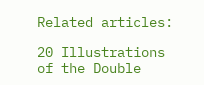Related articles:

20 Illustrations of the Double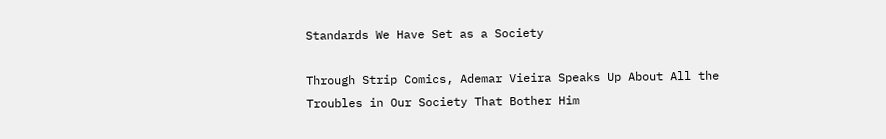Standards We Have Set as a Society

Through Strip Comics, Ademar Vieira Speaks Up About All the Troubles in Our Society That Bother Him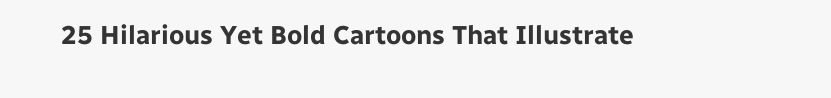25 Hilarious Yet Bold Cartoons That Illustrate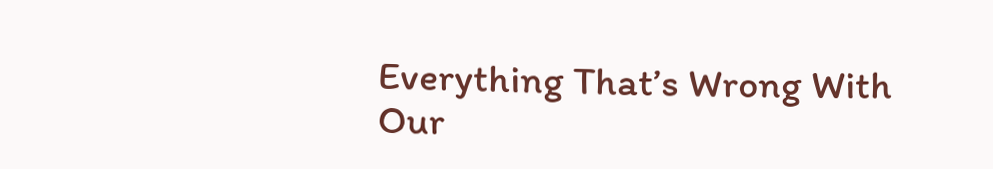Everything That’s Wrong With Our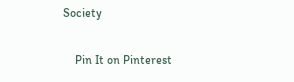Society

    Pin It on Pinterest